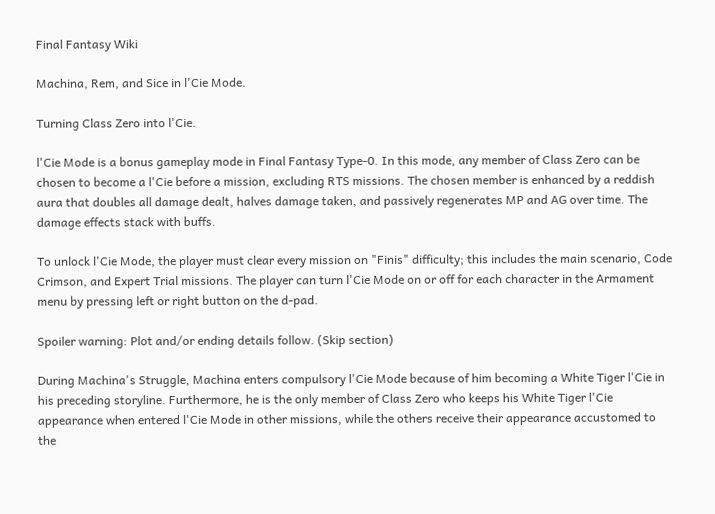Final Fantasy Wiki

Machina, Rem, and Sice in l'Cie Mode.

Turning Class Zero into l'Cie.

l'Cie Mode is a bonus gameplay mode in Final Fantasy Type-0. In this mode, any member of Class Zero can be chosen to become a l'Cie before a mission, excluding RTS missions. The chosen member is enhanced by a reddish aura that doubles all damage dealt, halves damage taken, and passively regenerates MP and AG over time. The damage effects stack with buffs.

To unlock l'Cie Mode, the player must clear every mission on "Finis" difficulty; this includes the main scenario, Code Crimson, and Expert Trial missions. The player can turn l'Cie Mode on or off for each character in the Armament menu by pressing left or right button on the d-pad.

Spoiler warning: Plot and/or ending details follow. (Skip section)

During Machina's Struggle, Machina enters compulsory l'Cie Mode because of him becoming a White Tiger l'Cie in his preceding storyline. Furthermore, he is the only member of Class Zero who keeps his White Tiger l'Cie appearance when entered l'Cie Mode in other missions, while the others receive their appearance accustomed to the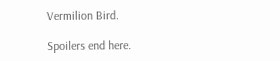Vermilion Bird.

Spoilers end here.